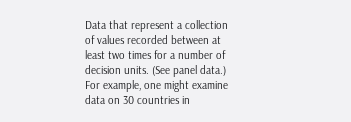Data that represent a collection of values recorded between at least two times for a number of decision units. (See panel data.) For example, one might examine data on 30 countries in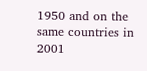1950 and on the same countries in 2001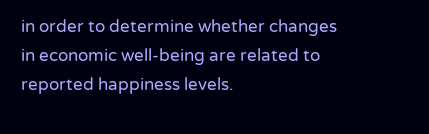in order to determine whether changes in economic well-being are related to reported happiness levels.